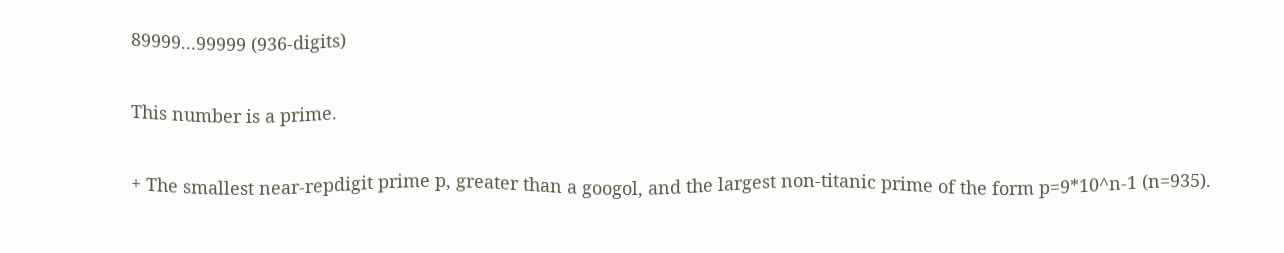89999...99999 (936-digits)

This number is a prime.

+ The smallest near-repdigit prime p, greater than a googol, and the largest non-titanic prime of the form p=9*10^n-1 (n=935).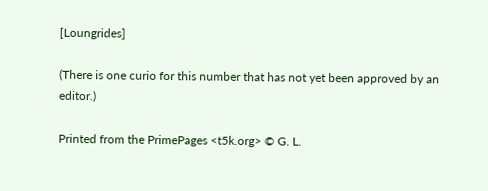[Loungrides]

(There is one curio for this number that has not yet been approved by an editor.)

Printed from the PrimePages <t5k.org> © G. L.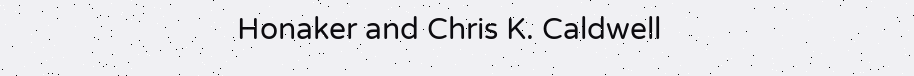Honaker and Chris K. Caldwell